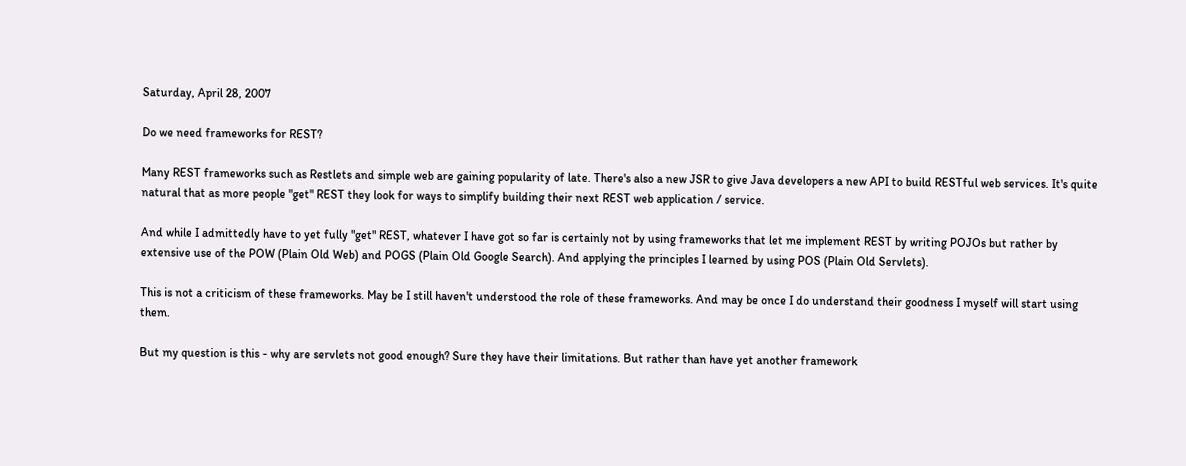Saturday, April 28, 2007

Do we need frameworks for REST?

Many REST frameworks such as Restlets and simple web are gaining popularity of late. There's also a new JSR to give Java developers a new API to build RESTful web services. It's quite natural that as more people "get" REST they look for ways to simplify building their next REST web application / service.

And while I admittedly have to yet fully "get" REST, whatever I have got so far is certainly not by using frameworks that let me implement REST by writing POJOs but rather by extensive use of the POW (Plain Old Web) and POGS (Plain Old Google Search). And applying the principles I learned by using POS (Plain Old Servlets).

This is not a criticism of these frameworks. May be I still haven't understood the role of these frameworks. And may be once I do understand their goodness I myself will start using them.

But my question is this - why are servlets not good enough? Sure they have their limitations. But rather than have yet another framework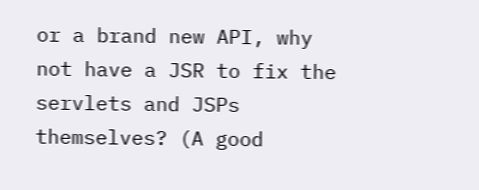or a brand new API, why not have a JSR to fix the servlets and JSPs themselves? (A good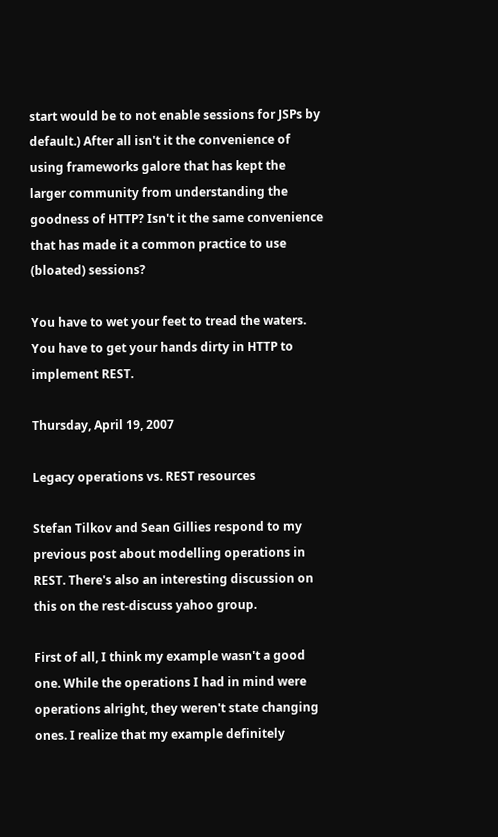start would be to not enable sessions for JSPs by default.) After all isn't it the convenience of using frameworks galore that has kept the larger community from understanding the goodness of HTTP? Isn't it the same convenience that has made it a common practice to use (bloated) sessions?

You have to wet your feet to tread the waters. You have to get your hands dirty in HTTP to implement REST.

Thursday, April 19, 2007

Legacy operations vs. REST resources

Stefan Tilkov and Sean Gillies respond to my previous post about modelling operations in REST. There's also an interesting discussion on this on the rest-discuss yahoo group.

First of all, I think my example wasn't a good one. While the operations I had in mind were operations alright, they weren't state changing ones. I realize that my example definitely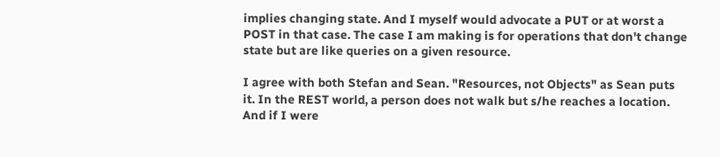implies changing state. And I myself would advocate a PUT or at worst a POST in that case. The case I am making is for operations that don't change state but are like queries on a given resource.

I agree with both Stefan and Sean. "Resources, not Objects" as Sean puts it. In the REST world, a person does not walk but s/he reaches a location. And if I were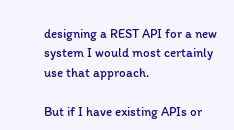designing a REST API for a new system I would most certainly use that approach.

But if I have existing APIs or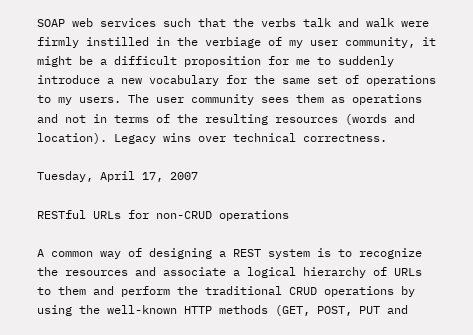SOAP web services such that the verbs talk and walk were firmly instilled in the verbiage of my user community, it might be a difficult proposition for me to suddenly introduce a new vocabulary for the same set of operations to my users. The user community sees them as operations and not in terms of the resulting resources (words and location). Legacy wins over technical correctness.

Tuesday, April 17, 2007

RESTful URLs for non-CRUD operations

A common way of designing a REST system is to recognize the resources and associate a logical hierarchy of URLs to them and perform the traditional CRUD operations by using the well-known HTTP methods (GET, POST, PUT and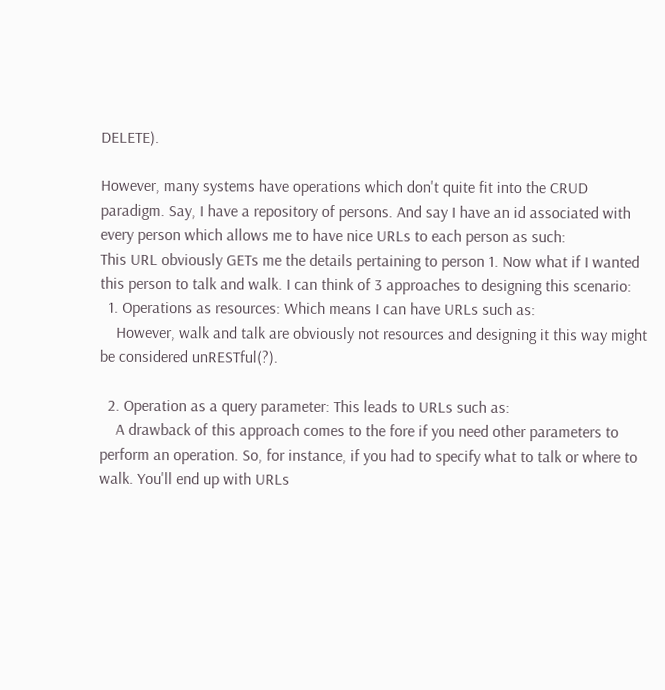DELETE).

However, many systems have operations which don't quite fit into the CRUD paradigm. Say, I have a repository of persons. And say I have an id associated with every person which allows me to have nice URLs to each person as such:
This URL obviously GETs me the details pertaining to person 1. Now what if I wanted this person to talk and walk. I can think of 3 approaches to designing this scenario:
  1. Operations as resources: Which means I can have URLs such as:
    However, walk and talk are obviously not resources and designing it this way might be considered unRESTful(?).

  2. Operation as a query parameter: This leads to URLs such as:
    A drawback of this approach comes to the fore if you need other parameters to perform an operation. So, for instance, if you had to specify what to talk or where to walk. You'll end up with URLs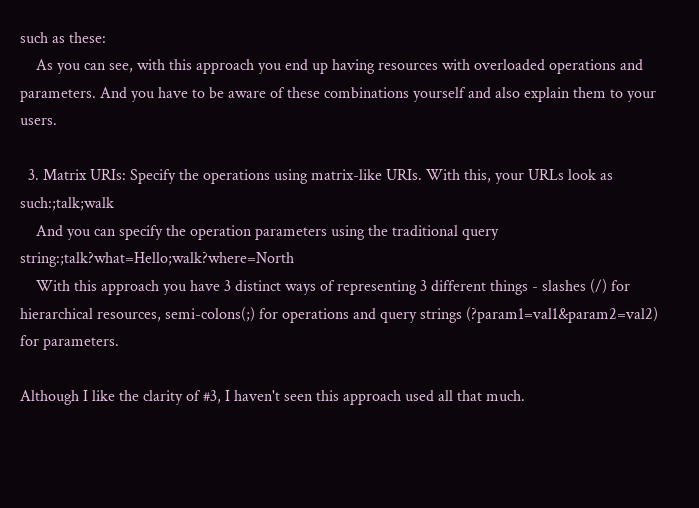such as these:
    As you can see, with this approach you end up having resources with overloaded operations and parameters. And you have to be aware of these combinations yourself and also explain them to your users.

  3. Matrix URIs: Specify the operations using matrix-like URIs. With this, your URLs look as such:;talk;walk
    And you can specify the operation parameters using the traditional query string:;talk?what=Hello;walk?where=North
    With this approach you have 3 distinct ways of representing 3 different things - slashes (/) for hierarchical resources, semi-colons(;) for operations and query strings (?param1=val1&param2=val2) for parameters.

Although I like the clarity of #3, I haven't seen this approach used all that much.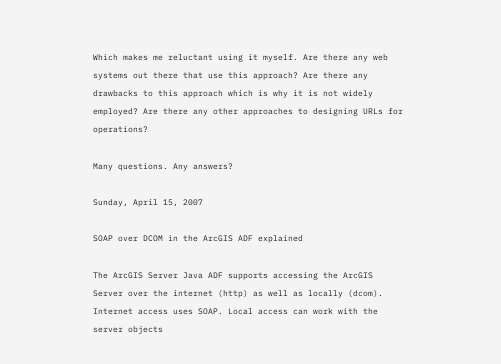Which makes me reluctant using it myself. Are there any web systems out there that use this approach? Are there any drawbacks to this approach which is why it is not widely employed? Are there any other approaches to designing URLs for operations?

Many questions. Any answers?

Sunday, April 15, 2007

SOAP over DCOM in the ArcGIS ADF explained

The ArcGIS Server Java ADF supports accessing the ArcGIS Server over the internet (http) as well as locally (dcom). Internet access uses SOAP. Local access can work with the server objects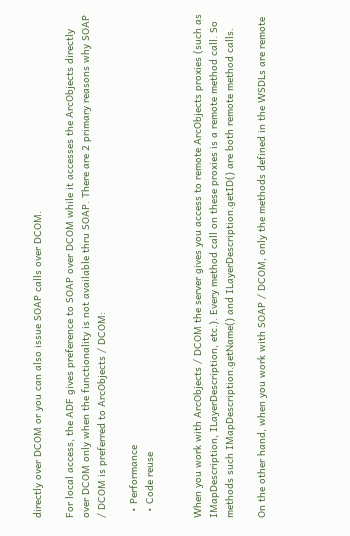directly over DCOM or you can also issue SOAP calls over DCOM.

For local access, the ADF gives preference to SOAP over DCOM while it accesses the ArcObjects directly over DCOM only when the functionality is not available thru SOAP. There are 2 primary reasons why SOAP / DCOM is preferred to ArcObjects / DCOM:

  • Performance
  • Code reuse


When you work with ArcObjects / DCOM the server gives you access to remote ArcObjects proxies (such as IMapDescription, ILayerDescription, etc.). Every method call on these proxies is a remote method call. So methods such IMapDescription.getName() and ILayerDescription.getID() are both remote method calls.

On the other hand, when you work with SOAP / DCOM, only the methods defined in the WSDLs are remote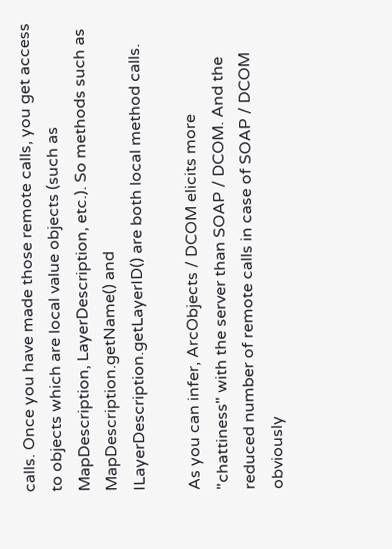calls. Once you have made those remote calls, you get access to objects which are local value objects (such as MapDescription, LayerDescription, etc.). So methods such as MapDescription.getName() and ILayerDescription.getLayerID() are both local method calls.

As you can infer, ArcObjects / DCOM elicits more "chattiness" with the server than SOAP / DCOM. And the reduced number of remote calls in case of SOAP / DCOM obviously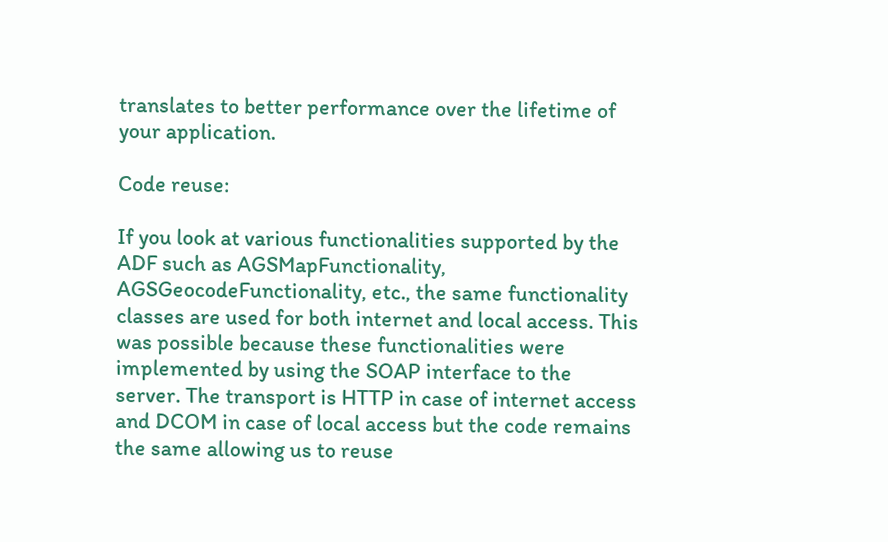translates to better performance over the lifetime of your application.

Code reuse:

If you look at various functionalities supported by the ADF such as AGSMapFunctionality, AGSGeocodeFunctionality, etc., the same functionality classes are used for both internet and local access. This was possible because these functionalities were implemented by using the SOAP interface to the server. The transport is HTTP in case of internet access and DCOM in case of local access but the code remains the same allowing us to reuse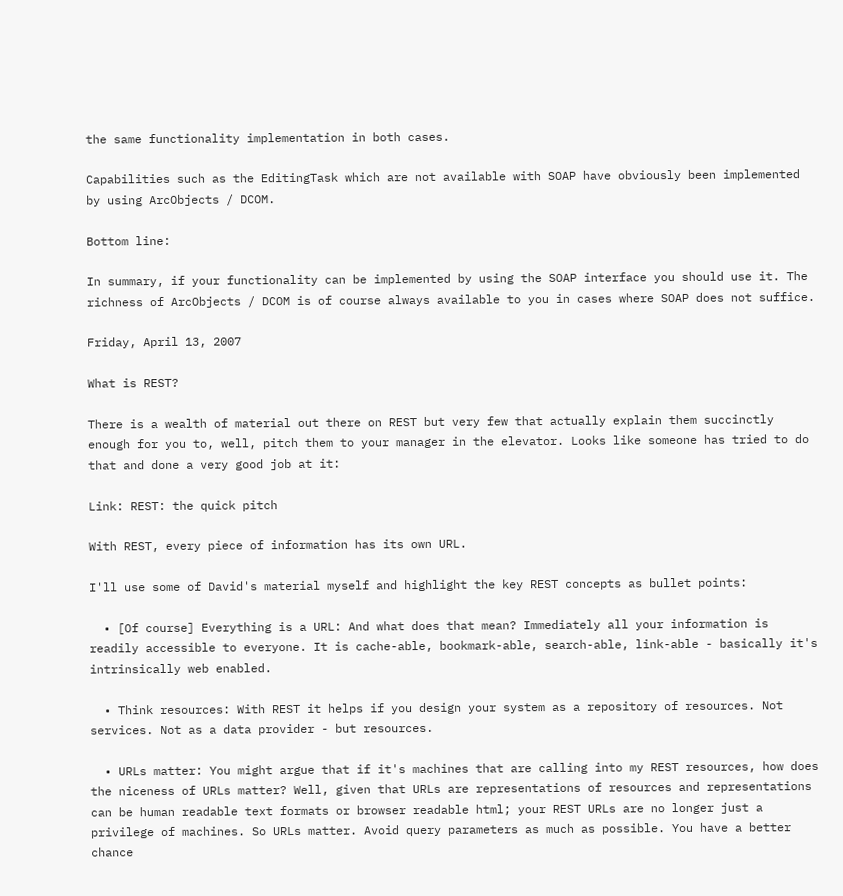the same functionality implementation in both cases.

Capabilities such as the EditingTask which are not available with SOAP have obviously been implemented by using ArcObjects / DCOM.

Bottom line:

In summary, if your functionality can be implemented by using the SOAP interface you should use it. The richness of ArcObjects / DCOM is of course always available to you in cases where SOAP does not suffice.

Friday, April 13, 2007

What is REST?

There is a wealth of material out there on REST but very few that actually explain them succinctly enough for you to, well, pitch them to your manager in the elevator. Looks like someone has tried to do that and done a very good job at it:

Link: REST: the quick pitch

With REST, every piece of information has its own URL.

I'll use some of David's material myself and highlight the key REST concepts as bullet points:

  • [Of course] Everything is a URL: And what does that mean? Immediately all your information is readily accessible to everyone. It is cache-able, bookmark-able, search-able, link-able - basically it's intrinsically web enabled.

  • Think resources: With REST it helps if you design your system as a repository of resources. Not services. Not as a data provider - but resources.

  • URLs matter: You might argue that if it's machines that are calling into my REST resources, how does the niceness of URLs matter? Well, given that URLs are representations of resources and representations can be human readable text formats or browser readable html; your REST URLs are no longer just a privilege of machines. So URLs matter. Avoid query parameters as much as possible. You have a better chance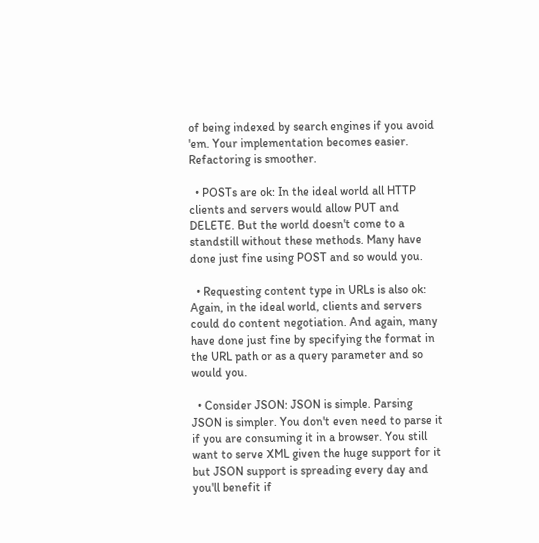of being indexed by search engines if you avoid 'em. Your implementation becomes easier. Refactoring is smoother.

  • POSTs are ok: In the ideal world all HTTP clients and servers would allow PUT and DELETE. But the world doesn't come to a standstill without these methods. Many have done just fine using POST and so would you.

  • Requesting content type in URLs is also ok: Again, in the ideal world, clients and servers could do content negotiation. And again, many have done just fine by specifying the format in the URL path or as a query parameter and so would you.

  • Consider JSON: JSON is simple. Parsing JSON is simpler. You don't even need to parse it if you are consuming it in a browser. You still want to serve XML given the huge support for it but JSON support is spreading every day and you'll benefit if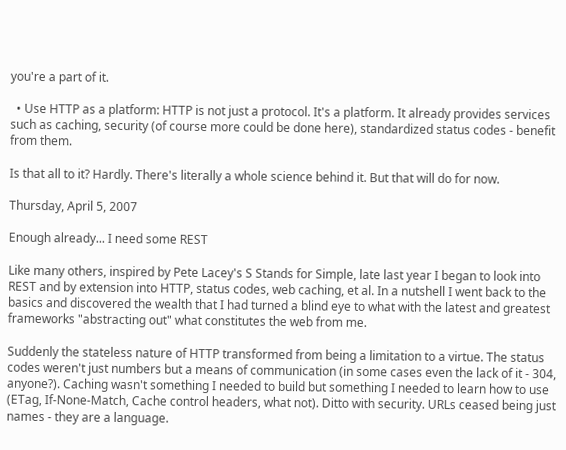you're a part of it.

  • Use HTTP as a platform: HTTP is not just a protocol. It's a platform. It already provides services such as caching, security (of course more could be done here), standardized status codes - benefit from them.

Is that all to it? Hardly. There's literally a whole science behind it. But that will do for now.

Thursday, April 5, 2007

Enough already... I need some REST

Like many others, inspired by Pete Lacey's S Stands for Simple, late last year I began to look into REST and by extension into HTTP, status codes, web caching, et al. In a nutshell I went back to the basics and discovered the wealth that I had turned a blind eye to what with the latest and greatest frameworks "abstracting out" what constitutes the web from me.

Suddenly the stateless nature of HTTP transformed from being a limitation to a virtue. The status codes weren't just numbers but a means of communication (in some cases even the lack of it - 304, anyone?). Caching wasn't something I needed to build but something I needed to learn how to use (ETag, If-None-Match, Cache control headers, what not). Ditto with security. URLs ceased being just names - they are a language.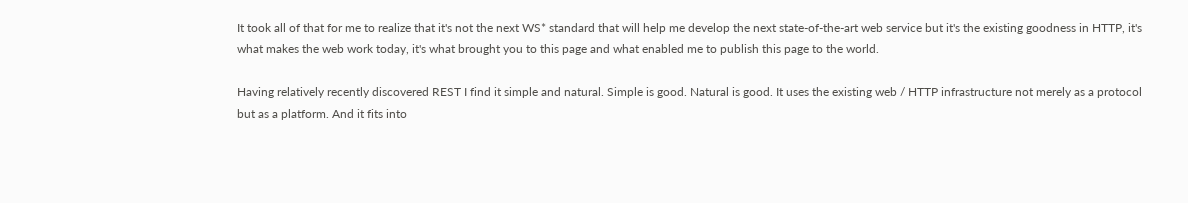It took all of that for me to realize that it's not the next WS* standard that will help me develop the next state-of-the-art web service but it's the existing goodness in HTTP, it's what makes the web work today, it's what brought you to this page and what enabled me to publish this page to the world.

Having relatively recently discovered REST I find it simple and natural. Simple is good. Natural is good. It uses the existing web / HTTP infrastructure not merely as a protocol but as a platform. And it fits into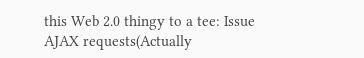this Web 2.0 thingy to a tee: Issue AJAX requests(Actually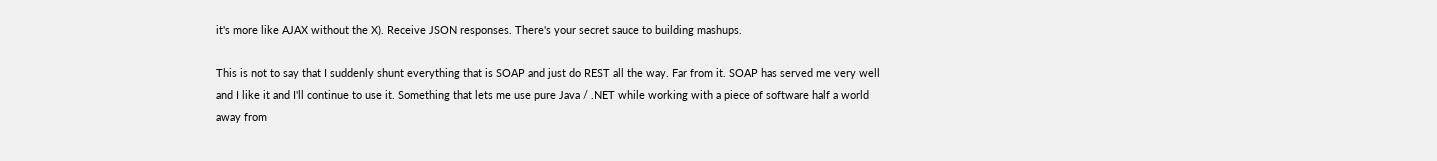it's more like AJAX without the X). Receive JSON responses. There's your secret sauce to building mashups.

This is not to say that I suddenly shunt everything that is SOAP and just do REST all the way. Far from it. SOAP has served me very well and I like it and I'll continue to use it. Something that lets me use pure Java / .NET while working with a piece of software half a world away from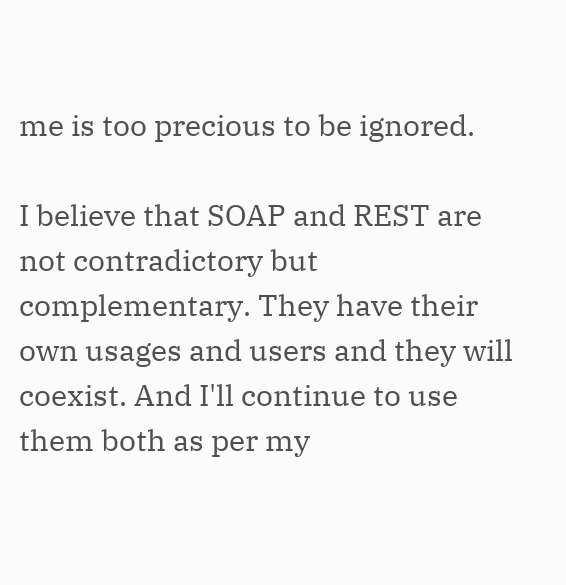me is too precious to be ignored.

I believe that SOAP and REST are not contradictory but complementary. They have their own usages and users and they will coexist. And I'll continue to use them both as per my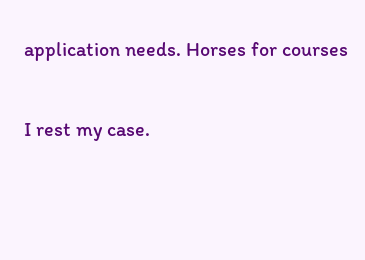application needs. Horses for courses

I rest my case.